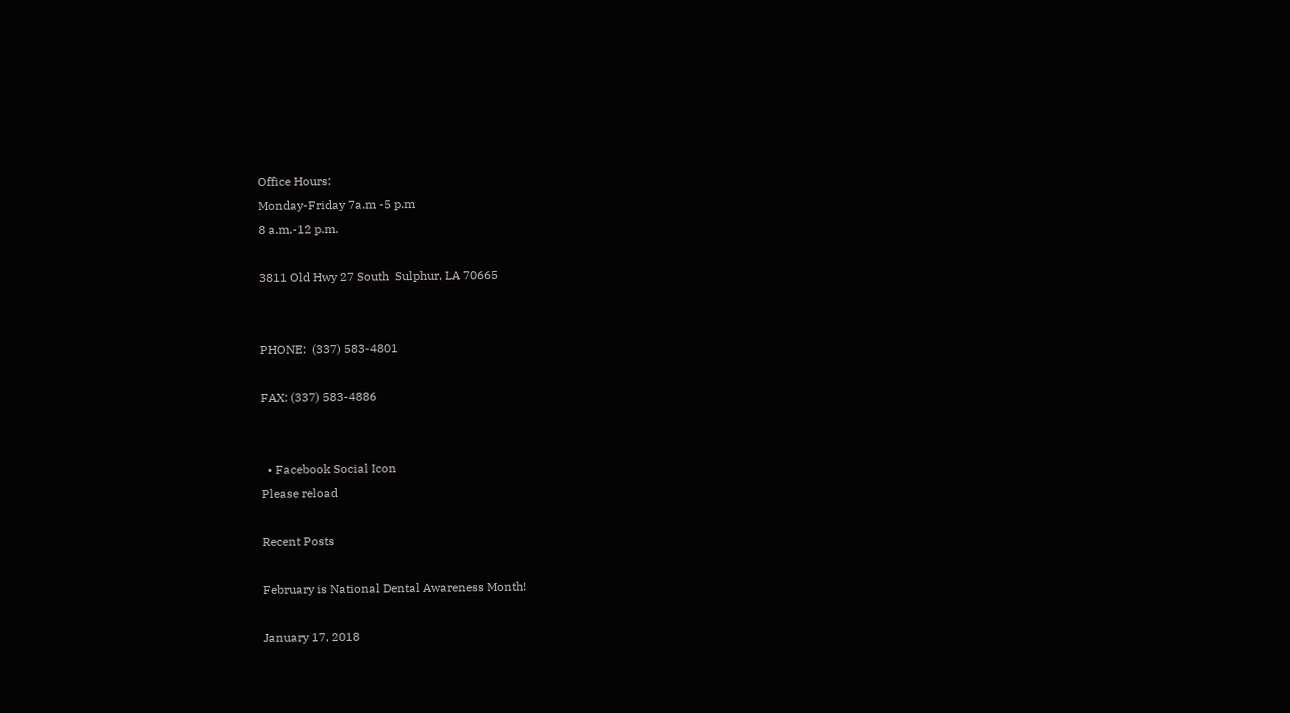Office Hours:
Monday-Friday 7a.m -5 p.m
8 a.m.-12 p.m.

3811 Old Hwy 27 South  Sulphur, LA 70665


PHONE:  (337) 583-4801

FAX: (337) 583-4886


  • Facebook Social Icon
Please reload

Recent Posts

February is National Dental Awareness Month!

January 17, 2018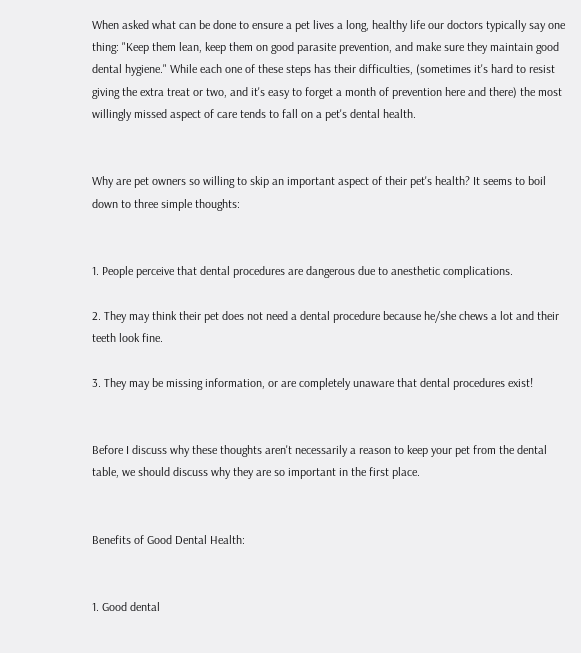When asked what can be done to ensure a pet lives a long, healthy life our doctors typically say one thing: "Keep them lean, keep them on good parasite prevention, and make sure they maintain good dental hygiene." While each one of these steps has their difficulties, (sometimes it's hard to resist giving the extra treat or two, and it's easy to forget a month of prevention here and there) the most willingly missed aspect of care tends to fall on a pet's dental health.


Why are pet owners so willing to skip an important aspect of their pet's health? It seems to boil down to three simple thoughts:


1. People perceive that dental procedures are dangerous due to anesthetic complications.

2. They may think their pet does not need a dental procedure because he/she chews a lot and their teeth look fine.

3. They may be missing information, or are completely unaware that dental procedures exist!


Before I discuss why these thoughts aren't necessarily a reason to keep your pet from the dental table, we should discuss why they are so important in the first place.


Benefits of Good Dental Health:


1. Good dental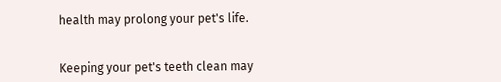health may prolong your pet's life.


Keeping your pet's teeth clean may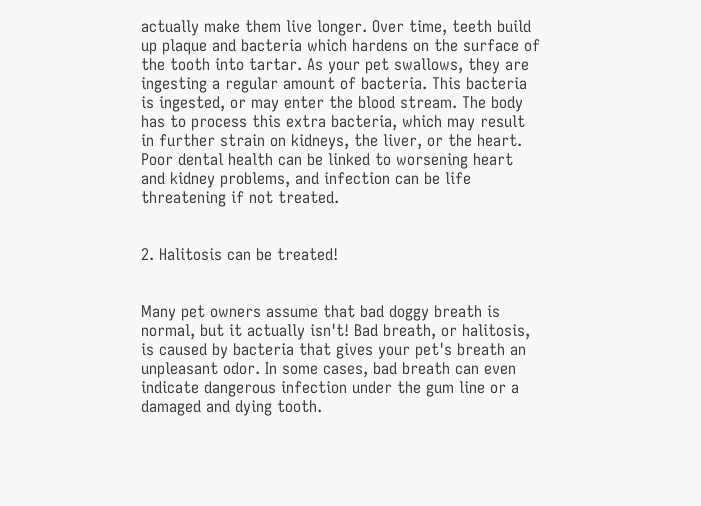actually make them live longer. Over time, teeth build up plaque and bacteria which hardens on the surface of the tooth into tartar. As your pet swallows, they are ingesting a regular amount of bacteria. This bacteria is ingested, or may enter the blood stream. The body has to process this extra bacteria, which may result in further strain on kidneys, the liver, or the heart. Poor dental health can be linked to worsening heart and kidney problems, and infection can be life threatening if not treated.


2. Halitosis can be treated!


Many pet owners assume that bad doggy breath is normal, but it actually isn't! Bad breath, or halitosis, is caused by bacteria that gives your pet's breath an unpleasant odor. In some cases, bad breath can even indicate dangerous infection under the gum line or a damaged and dying tooth.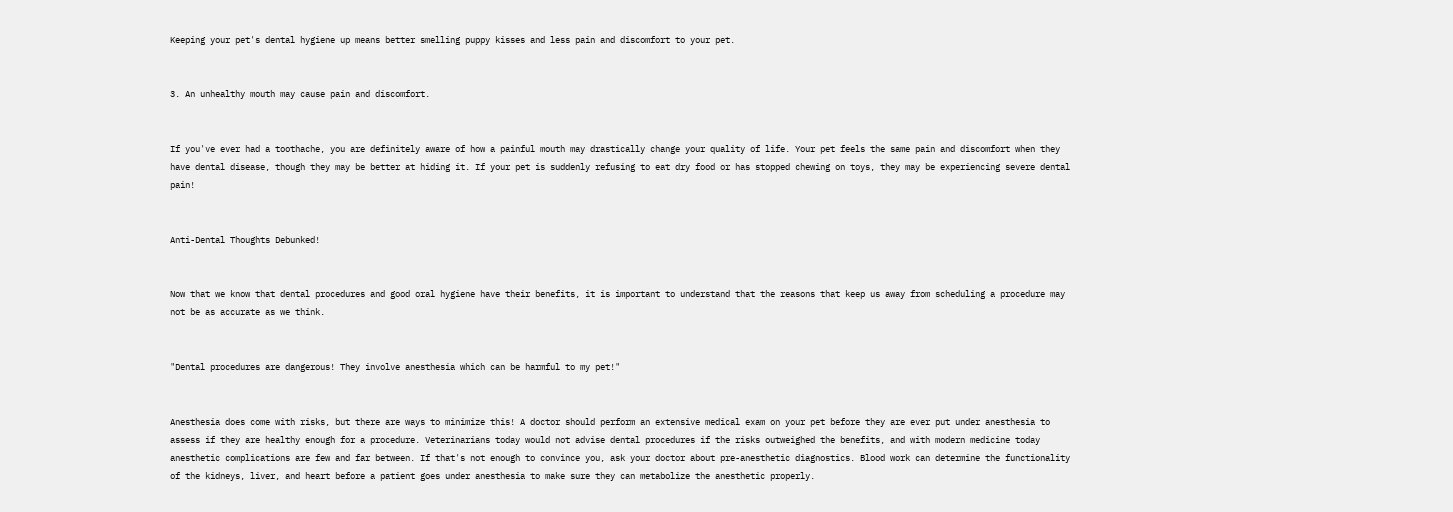Keeping your pet's dental hygiene up means better smelling puppy kisses and less pain and discomfort to your pet.


3. An unhealthy mouth may cause pain and discomfort.


If you've ever had a toothache, you are definitely aware of how a painful mouth may drastically change your quality of life. Your pet feels the same pain and discomfort when they have dental disease, though they may be better at hiding it. If your pet is suddenly refusing to eat dry food or has stopped chewing on toys, they may be experiencing severe dental pain!


Anti-Dental Thoughts Debunked!


Now that we know that dental procedures and good oral hygiene have their benefits, it is important to understand that the reasons that keep us away from scheduling a procedure may not be as accurate as we think.


"Dental procedures are dangerous! They involve anesthesia which can be harmful to my pet!"


Anesthesia does come with risks, but there are ways to minimize this! A doctor should perform an extensive medical exam on your pet before they are ever put under anesthesia to assess if they are healthy enough for a procedure. Veterinarians today would not advise dental procedures if the risks outweighed the benefits, and with modern medicine today anesthetic complications are few and far between. If that's not enough to convince you, ask your doctor about pre-anesthetic diagnostics. Blood work can determine the functionality of the kidneys, liver, and heart before a patient goes under anesthesia to make sure they can metabolize the anesthetic properly.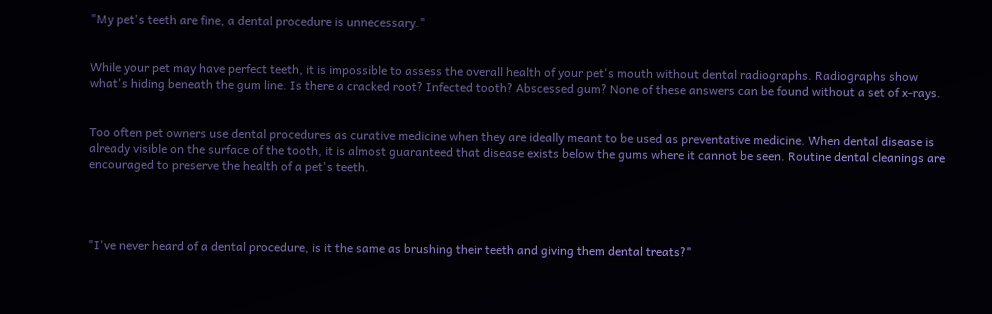"My pet's teeth are fine, a dental procedure is unnecessary."


While your pet may have perfect teeth, it is impossible to assess the overall health of your pet's mouth without dental radiographs. Radiographs show what's hiding beneath the gum line. Is there a cracked root? Infected tooth? Abscessed gum? None of these answers can be found without a set of x-rays.


Too often pet owners use dental procedures as curative medicine when they are ideally meant to be used as preventative medicine. When dental disease is already visible on the surface of the tooth, it is almost guaranteed that disease exists below the gums where it cannot be seen. Routine dental cleanings are encouraged to preserve the health of a pet's teeth.




"I've never heard of a dental procedure, is it the same as brushing their teeth and giving them dental treats?"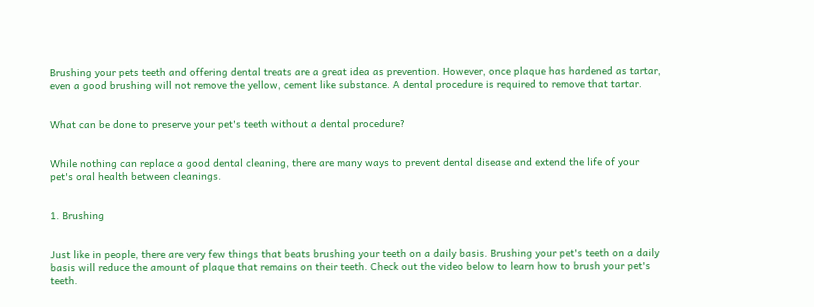Brushing your pets teeth and offering dental treats are a great idea as prevention. However, once plaque has hardened as tartar, even a good brushing will not remove the yellow, cement like substance. A dental procedure is required to remove that tartar.


What can be done to preserve your pet's teeth without a dental procedure?


While nothing can replace a good dental cleaning, there are many ways to prevent dental disease and extend the life of your pet's oral health between cleanings.


1. Brushing


Just like in people, there are very few things that beats brushing your teeth on a daily basis. Brushing your pet's teeth on a daily basis will reduce the amount of plaque that remains on their teeth. Check out the video below to learn how to brush your pet's teeth.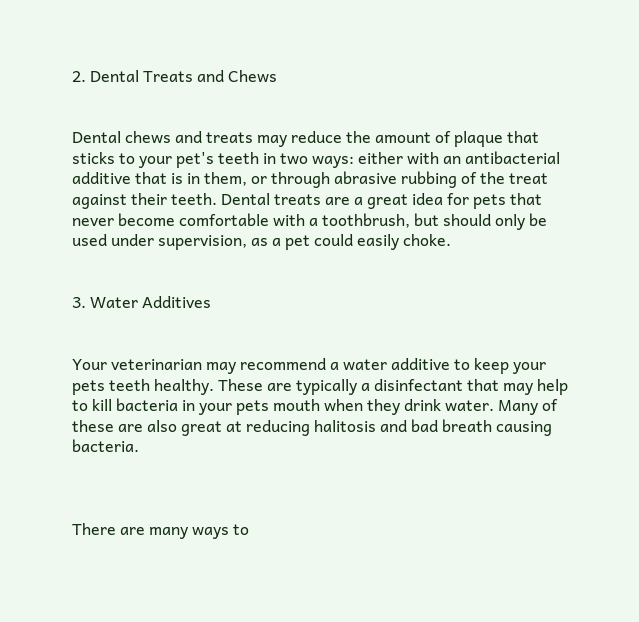2. Dental Treats and Chews


Dental chews and treats may reduce the amount of plaque that sticks to your pet's teeth in two ways: either with an antibacterial additive that is in them, or through abrasive rubbing of the treat against their teeth. Dental treats are a great idea for pets that never become comfortable with a toothbrush, but should only be used under supervision, as a pet could easily choke.


3. Water Additives


Your veterinarian may recommend a water additive to keep your pets teeth healthy. These are typically a disinfectant that may help to kill bacteria in your pets mouth when they drink water. Many of these are also great at reducing halitosis and bad breath causing bacteria.



There are many ways to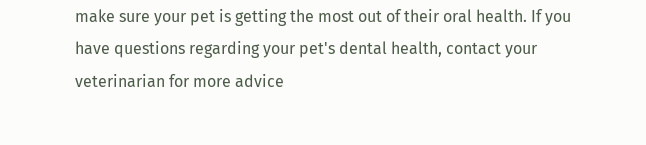make sure your pet is getting the most out of their oral health. If you have questions regarding your pet's dental health, contact your veterinarian for more advice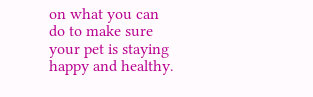on what you can do to make sure your pet is staying happy and healthy.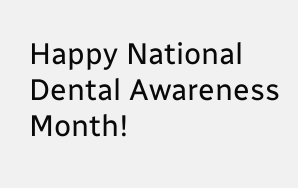Happy National Dental Awareness Month!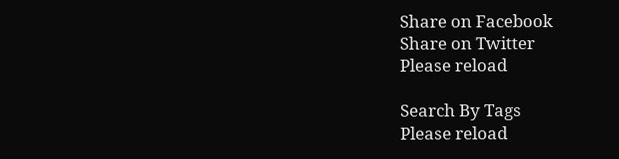Share on Facebook
Share on Twitter
Please reload

Search By Tags
Please reload